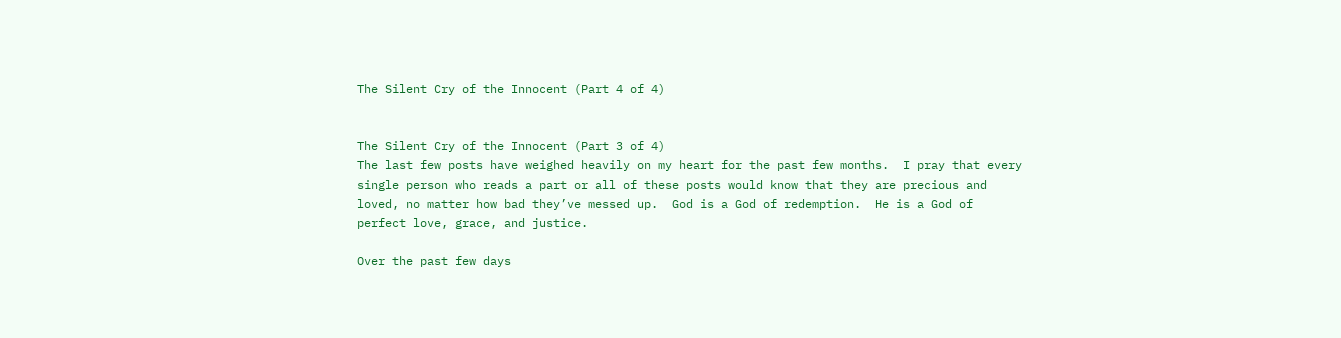The Silent Cry of the Innocent (Part 4 of 4)


The Silent Cry of the Innocent (Part 3 of 4)
The last few posts have weighed heavily on my heart for the past few months.  I pray that every single person who reads a part or all of these posts would know that they are precious and loved, no matter how bad they’ve messed up.  God is a God of redemption.  He is a God of perfect love, grace, and justice.

Over the past few days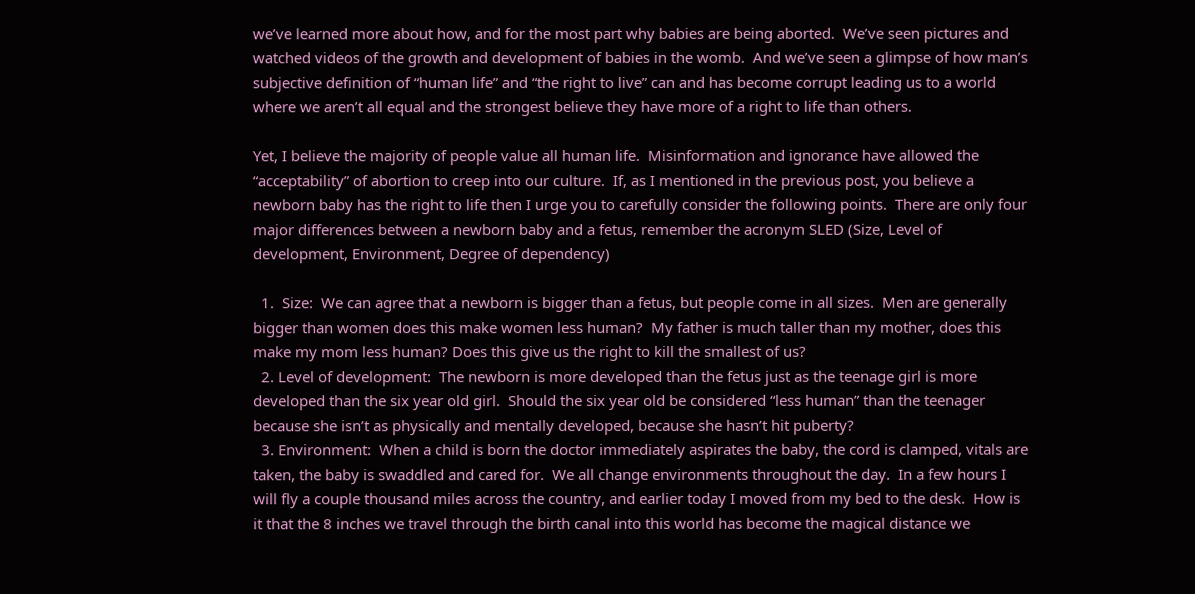we’ve learned more about how, and for the most part why babies are being aborted.  We’ve seen pictures and watched videos of the growth and development of babies in the womb.  And we’ve seen a glimpse of how man’s subjective definition of “human life” and “the right to live” can and has become corrupt leading us to a world where we aren’t all equal and the strongest believe they have more of a right to life than others.

Yet, I believe the majority of people value all human life.  Misinformation and ignorance have allowed the “acceptability” of abortion to creep into our culture.  If, as I mentioned in the previous post, you believe a newborn baby has the right to life then I urge you to carefully consider the following points.  There are only four major differences between a newborn baby and a fetus, remember the acronym SLED (Size, Level of development, Environment, Degree of dependency)

  1.  Size:  We can agree that a newborn is bigger than a fetus, but people come in all sizes.  Men are generally bigger than women does this make women less human?  My father is much taller than my mother, does this make my mom less human? Does this give us the right to kill the smallest of us?
  2. Level of development:  The newborn is more developed than the fetus just as the teenage girl is more developed than the six year old girl.  Should the six year old be considered “less human” than the teenager because she isn’t as physically and mentally developed, because she hasn’t hit puberty?
  3. Environment:  When a child is born the doctor immediately aspirates the baby, the cord is clamped, vitals are taken, the baby is swaddled and cared for.  We all change environments throughout the day.  In a few hours I will fly a couple thousand miles across the country, and earlier today I moved from my bed to the desk.  How is it that the 8 inches we travel through the birth canal into this world has become the magical distance we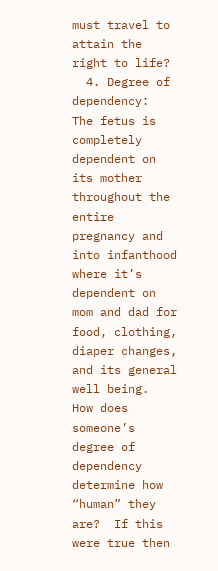must travel to attain the right to life?
  4. Degree of dependency:  The fetus is completely dependent on its mother throughout the entire pregnancy and into infanthood where it’s dependent on mom and dad for food, clothing, diaper changes, and its general well being.  How does someone’s degree of dependency determine how “human” they are?  If this were true then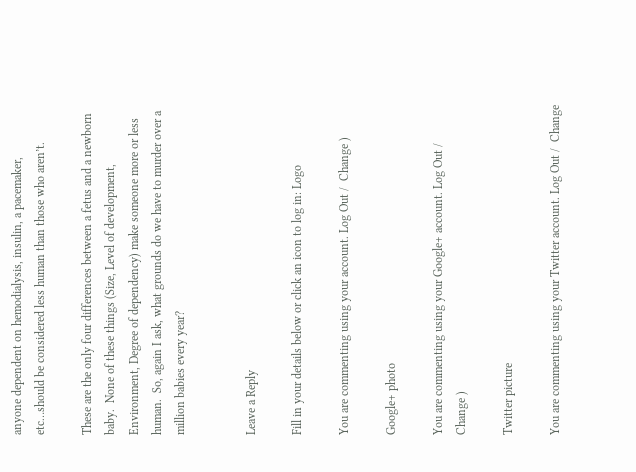anyone dependent on hemodialysis, insulin, a pacemaker, etc…should be considered less human than those who aren’t.

These are the only four differences between a fetus and a newborn baby.  None of these things (Size, Level of development, Environment, Degree of dependency) make someone more or less human.  So, again I ask, what grounds do we have to murder over a million babies every year?


Leave a Reply

Fill in your details below or click an icon to log in: Logo

You are commenting using your account. Log Out /  Change )

Google+ photo

You are commenting using your Google+ account. Log Out /  Change )

Twitter picture

You are commenting using your Twitter account. Log Out /  Change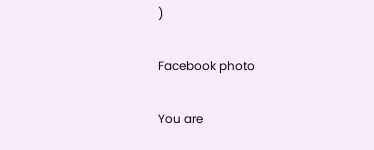)

Facebook photo

You are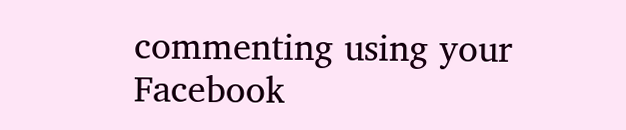commenting using your Facebook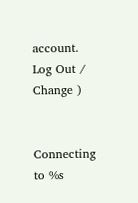account. Log Out /  Change )


Connecting to %s